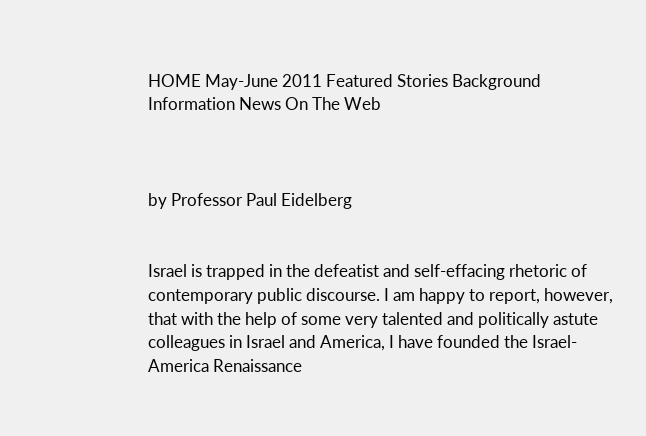HOME May-June 2011 Featured Stories Background Information News On The Web



by Professor Paul Eidelberg


Israel is trapped in the defeatist and self-effacing rhetoric of contemporary public discourse. I am happy to report, however, that with the help of some very talented and politically astute colleagues in Israel and America, I have founded the Israel-America Renaissance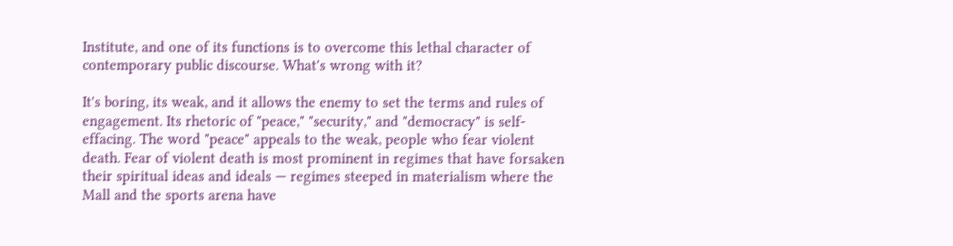Institute, and one of its functions is to overcome this lethal character of contemporary public discourse. What's wrong with it?

It's boring, its weak, and it allows the enemy to set the terms and rules of engagement. Its rhetoric of "peace," "security," and "democracy" is self-effacing. The word "peace" appeals to the weak, people who fear violent death. Fear of violent death is most prominent in regimes that have forsaken their spiritual ideas and ideals — regimes steeped in materialism where the Mall and the sports arena have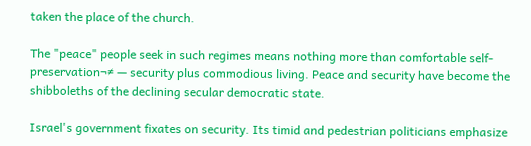taken the place of the church.

The "peace" people seek in such regimes means nothing more than comfortable self-preservation¬≠ — security plus commodious living. Peace and security have become the shibboleths of the declining secular democratic state.

Israel's government fixates on security. Its timid and pedestrian politicians emphasize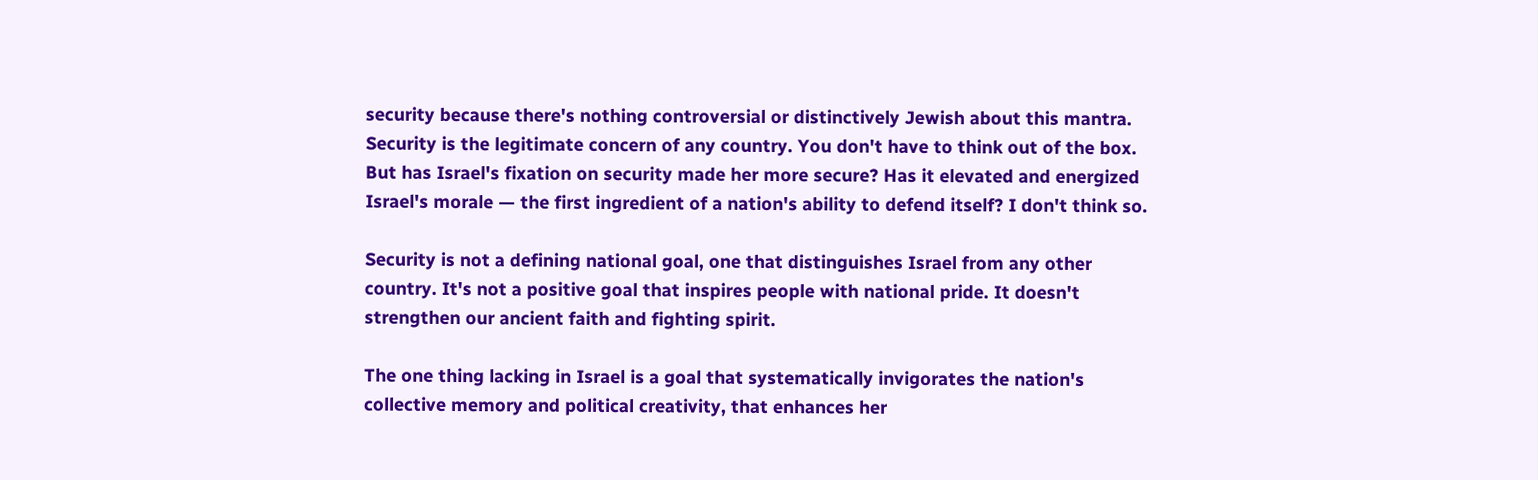security because there's nothing controversial or distinctively Jewish about this mantra. Security is the legitimate concern of any country. You don't have to think out of the box. But has Israel's fixation on security made her more secure? Has it elevated and energized Israel's morale — the first ingredient of a nation's ability to defend itself? I don't think so.

Security is not a defining national goal, one that distinguishes Israel from any other country. It's not a positive goal that inspires people with national pride. It doesn't strengthen our ancient faith and fighting spirit.

The one thing lacking in Israel is a goal that systematically invigorates the nation's collective memory and political creativity, that enhances her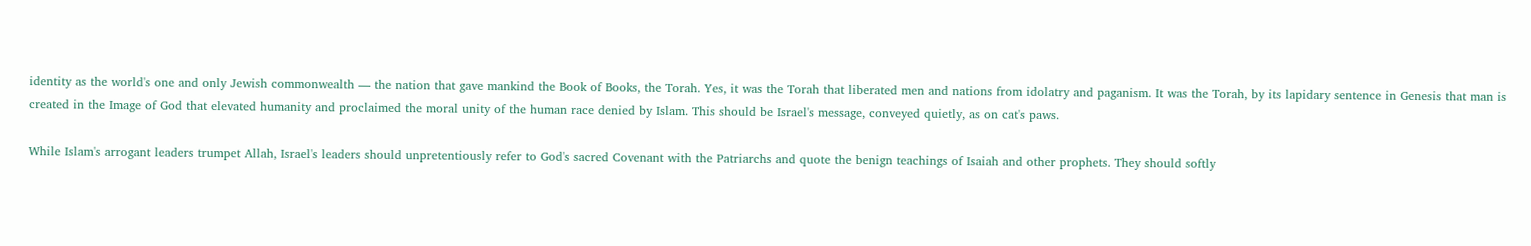identity as the world's one and only Jewish commonwealth — the nation that gave mankind the Book of Books, the Torah. Yes, it was the Torah that liberated men and nations from idolatry and paganism. It was the Torah, by its lapidary sentence in Genesis that man is created in the Image of God that elevated humanity and proclaimed the moral unity of the human race denied by Islam. This should be Israel's message, conveyed quietly, as on cat's paws.

While Islam's arrogant leaders trumpet Allah, Israel's leaders should unpretentiously refer to God's sacred Covenant with the Patriarchs and quote the benign teachings of Isaiah and other prophets. They should softly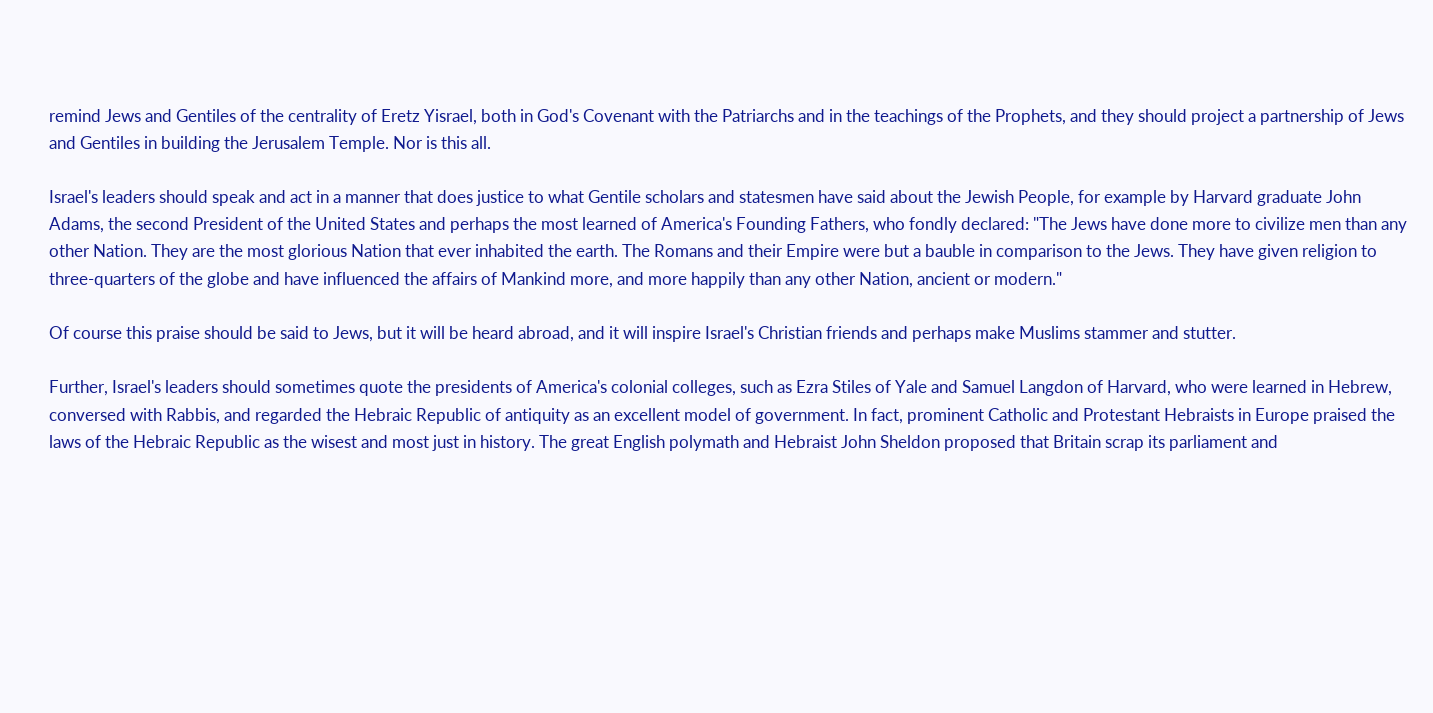remind Jews and Gentiles of the centrality of Eretz Yisrael, both in God's Covenant with the Patriarchs and in the teachings of the Prophets, and they should project a partnership of Jews and Gentiles in building the Jerusalem Temple. Nor is this all.

Israel's leaders should speak and act in a manner that does justice to what Gentile scholars and statesmen have said about the Jewish People, for example by Harvard graduate John Adams, the second President of the United States and perhaps the most learned of America's Founding Fathers, who fondly declared: "The Jews have done more to civilize men than any other Nation. They are the most glorious Nation that ever inhabited the earth. The Romans and their Empire were but a bauble in comparison to the Jews. They have given religion to three-quarters of the globe and have influenced the affairs of Mankind more, and more happily than any other Nation, ancient or modern."

Of course this praise should be said to Jews, but it will be heard abroad, and it will inspire Israel's Christian friends and perhaps make Muslims stammer and stutter.

Further, Israel's leaders should sometimes quote the presidents of America's colonial colleges, such as Ezra Stiles of Yale and Samuel Langdon of Harvard, who were learned in Hebrew, conversed with Rabbis, and regarded the Hebraic Republic of antiquity as an excellent model of government. In fact, prominent Catholic and Protestant Hebraists in Europe praised the laws of the Hebraic Republic as the wisest and most just in history. The great English polymath and Hebraist John Sheldon proposed that Britain scrap its parliament and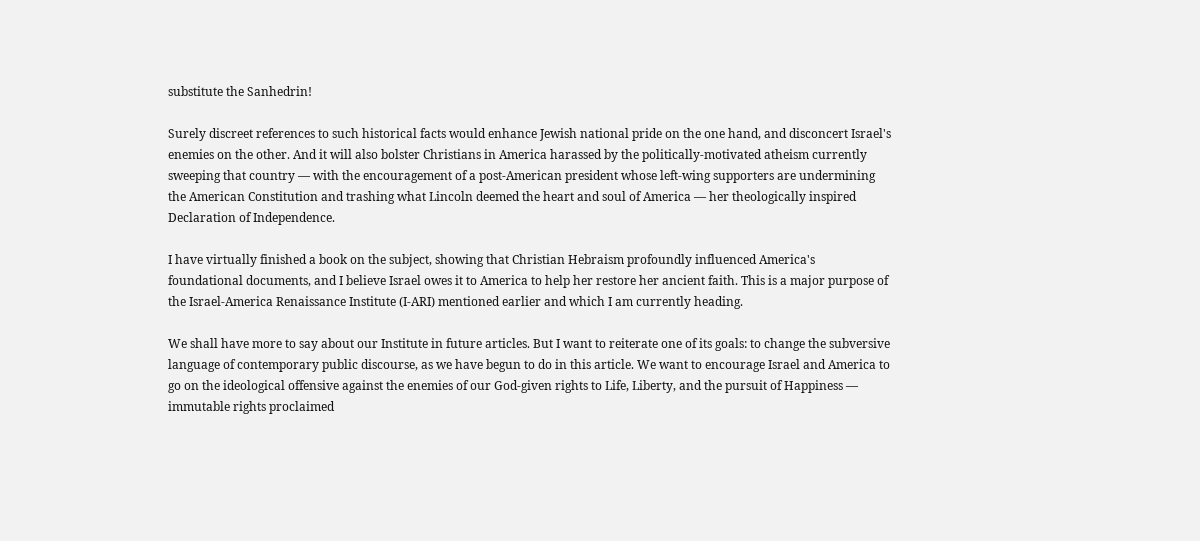substitute the Sanhedrin!

Surely discreet references to such historical facts would enhance Jewish national pride on the one hand, and disconcert Israel's enemies on the other. And it will also bolster Christians in America harassed by the politically-motivated atheism currently sweeping that country — with the encouragement of a post-American president whose left-wing supporters are undermining the American Constitution and trashing what Lincoln deemed the heart and soul of America — her theologically inspired Declaration of Independence.

I have virtually finished a book on the subject, showing that Christian Hebraism profoundly influenced America's foundational documents, and I believe Israel owes it to America to help her restore her ancient faith. This is a major purpose of the Israel-America Renaissance Institute (I-ARI) mentioned earlier and which I am currently heading.

We shall have more to say about our Institute in future articles. But I want to reiterate one of its goals: to change the subversive language of contemporary public discourse, as we have begun to do in this article. We want to encourage Israel and America to go on the ideological offensive against the enemies of our God-given rights to Life, Liberty, and the pursuit of Happiness — immutable rights proclaimed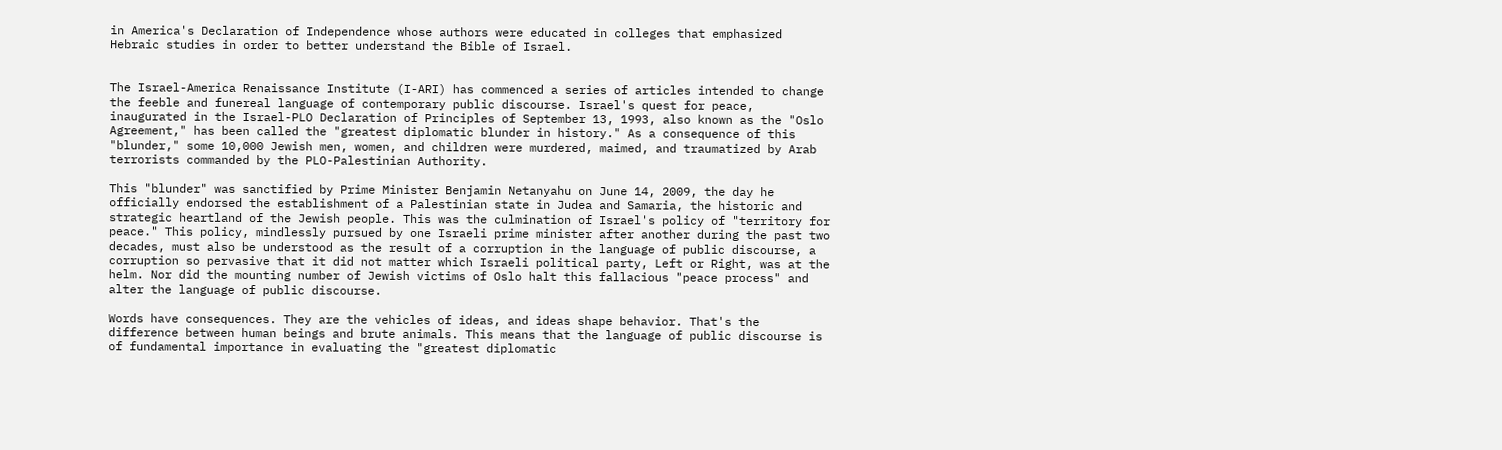in America's Declaration of Independence whose authors were educated in colleges that emphasized Hebraic studies in order to better understand the Bible of Israel.


The Israel-America Renaissance Institute (I-ARI) has commenced a series of articles intended to change the feeble and funereal language of contemporary public discourse. Israel's quest for peace, inaugurated in the Israel-PLO Declaration of Principles of September 13, 1993, also known as the "Oslo Agreement," has been called the "greatest diplomatic blunder in history." As a consequence of this "blunder," some 10,000 Jewish men, women, and children were murdered, maimed, and traumatized by Arab terrorists commanded by the PLO-Palestinian Authority.

This "blunder" was sanctified by Prime Minister Benjamin Netanyahu on June 14, 2009, the day he officially endorsed the establishment of a Palestinian state in Judea and Samaria, the historic and strategic heartland of the Jewish people. This was the culmination of Israel's policy of "territory for peace." This policy, mindlessly pursued by one Israeli prime minister after another during the past two decades, must also be understood as the result of a corruption in the language of public discourse, a corruption so pervasive that it did not matter which Israeli political party, Left or Right, was at the helm. Nor did the mounting number of Jewish victims of Oslo halt this fallacious "peace process" and alter the language of public discourse.

Words have consequences. They are the vehicles of ideas, and ideas shape behavior. That's the difference between human beings and brute animals. This means that the language of public discourse is of fundamental importance in evaluating the "greatest diplomatic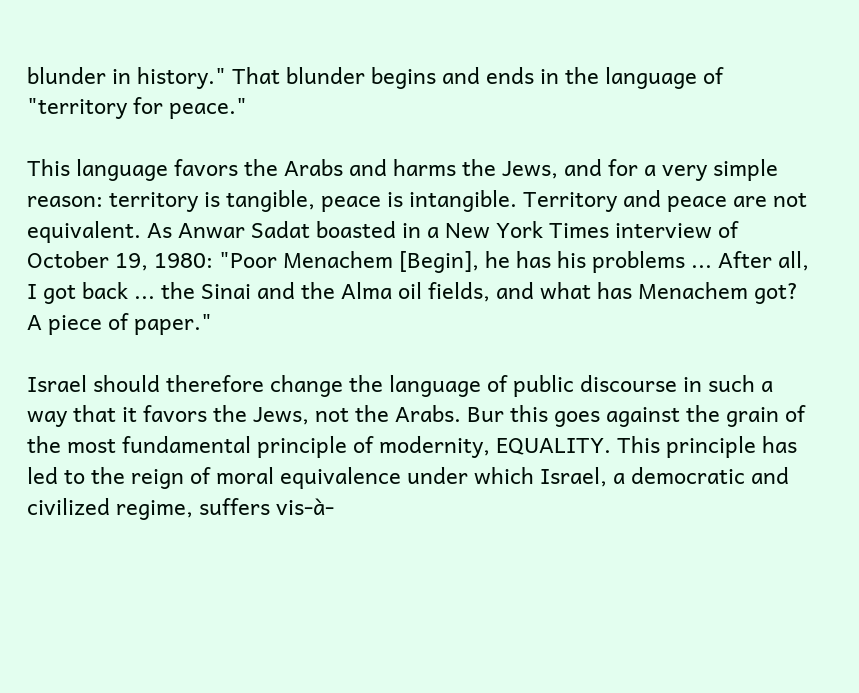blunder in history." That blunder begins and ends in the language of "territory for peace."

This language favors the Arabs and harms the Jews, and for a very simple reason: territory is tangible, peace is intangible. Territory and peace are not equivalent. As Anwar Sadat boasted in a New York Times interview of October 19, 1980: "Poor Menachem [Begin], he has his problems ... After all, I got back ... the Sinai and the Alma oil fields, and what has Menachem got? A piece of paper."

Israel should therefore change the language of public discourse in such a way that it favors the Jews, not the Arabs. Bur this goes against the grain of the most fundamental principle of modernity, EQUALITY. This principle has led to the reign of moral equivalence under which Israel, a democratic and civilized regime, suffers vis-à-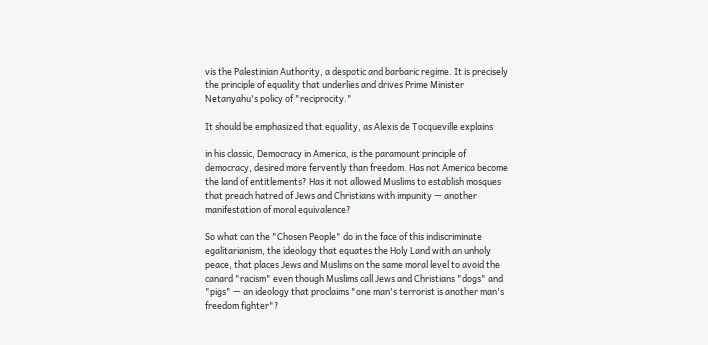vis the Palestinian Authority, a despotic and barbaric regime. It is precisely the principle of equality that underlies and drives Prime Minister Netanyahu's policy of "reciprocity."

It should be emphasized that equality, as Alexis de Tocqueville explains

in his classic, Democracy in America, is the paramount principle of democracy, desired more fervently than freedom. Has not America become the land of entitlements? Has it not allowed Muslims to establish mosques that preach hatred of Jews and Christians with impunity — another manifestation of moral equivalence?

So what can the "Chosen People" do in the face of this indiscriminate egalitarianism, the ideology that equates the Holy Land with an unholy peace, that places Jews and Muslims on the same moral level to avoid the canard "racism" even though Muslims call Jews and Christians "dogs" and "pigs" — an ideology that proclaims "one man's terrorist is another man's freedom fighter"?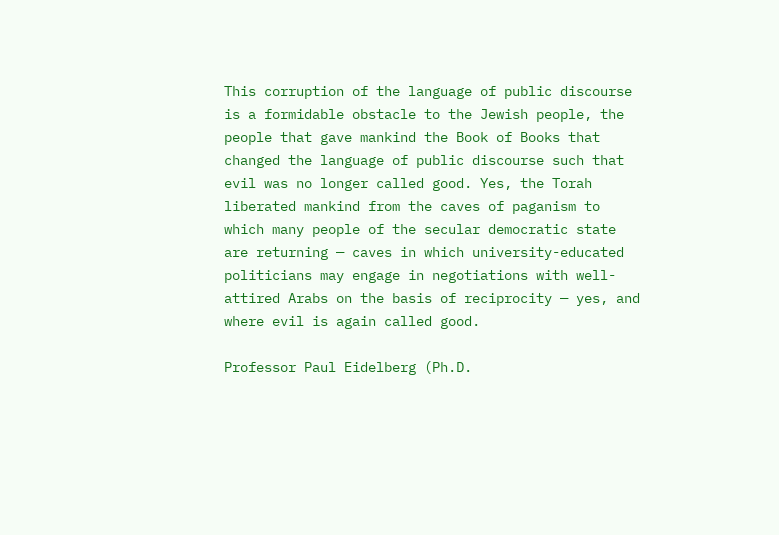This corruption of the language of public discourse is a formidable obstacle to the Jewish people, the people that gave mankind the Book of Books that changed the language of public discourse such that evil was no longer called good. Yes, the Torah liberated mankind from the caves of paganism to which many people of the secular democratic state are returning — caves in which university-educated politicians may engage in negotiations with well-attired Arabs on the basis of reciprocity — yes, and where evil is again called good.

Professor Paul Eidelberg (Ph.D.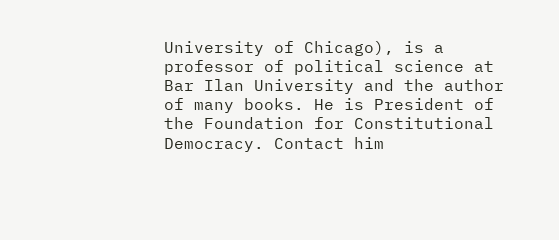University of Chicago), is a professor of political science at Bar Ilan University and the author of many books. He is President of the Foundation for Constitutional Democracy. Contact him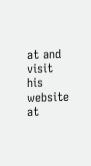at and visit his website at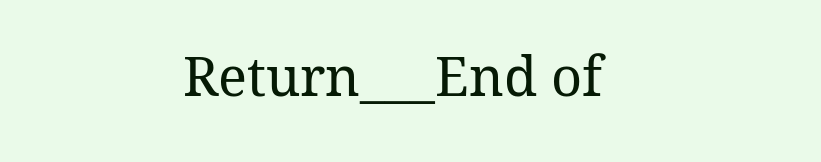Return___End of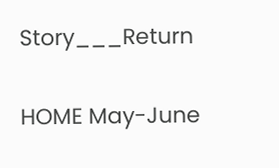Story___Return

HOME May-June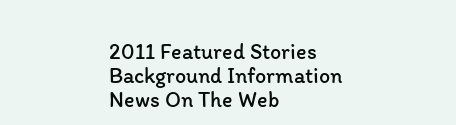2011 Featured Stories Background Information News On The Web